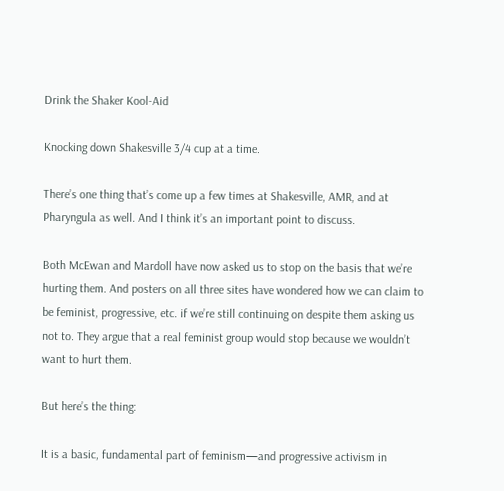Drink the Shaker Kool-Aid

Knocking down Shakesville 3/4 cup at a time.

There’s one thing that’s come up a few times at Shakesville, AMR, and at Pharyngula as well. And I think it’s an important point to discuss.

Both McEwan and Mardoll have now asked us to stop on the basis that we’re hurting them. And posters on all three sites have wondered how we can claim to be feminist, progressive, etc. if we’re still continuing on despite them asking us not to. They argue that a real feminist group would stop because we wouldn’t want to hurt them.

But here’s the thing:

It is a basic, fundamental part of feminism—and progressive activism in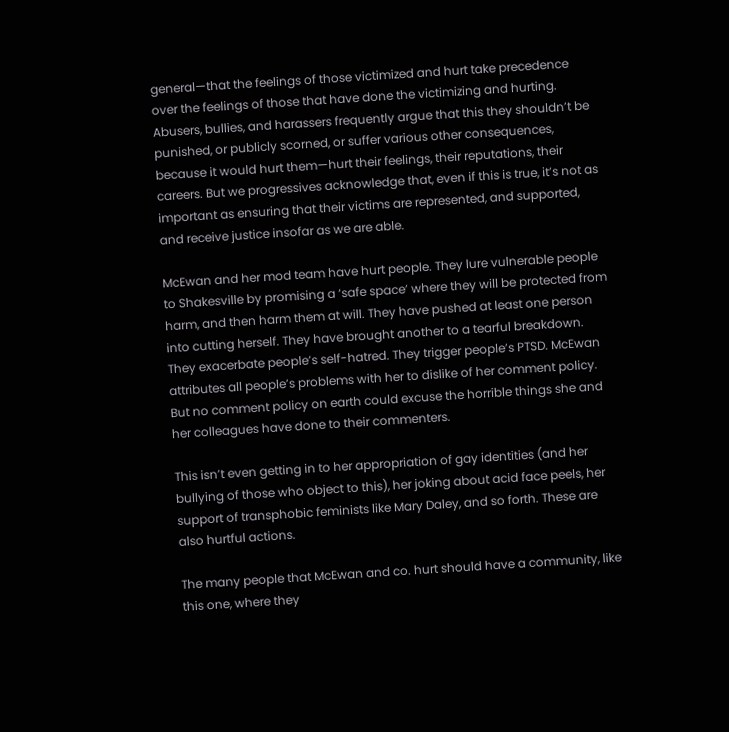general—that the feelings of those victimized and hurt take precedence over the feelings of those that have done the victimizing and hurting. Abusers, bullies, and harassers frequently argue that this they shouldn’t be punished, or publicly scorned, or suffer various other consequences, because it would hurt them—hurt their feelings, their reputations, their careers. But we progressives acknowledge that, even if this is true, it’s not as important as ensuring that their victims are represented, and supported, and receive justice insofar as we are able.

McEwan and her mod team have hurt people. They lure vulnerable people to Shakesville by promising a ‘safe space’ where they will be protected from harm, and then harm them at will. They have pushed at least one person into cutting herself. They have brought another to a tearful breakdown. They exacerbate people’s self-hatred. They trigger people’s PTSD. McEwan attributes all people’s problems with her to dislike of her comment policy. But no comment policy on earth could excuse the horrible things she and her colleagues have done to their commenters.

This isn’t even getting in to her appropriation of gay identities (and her bullying of those who object to this), her joking about acid face peels, her support of transphobic feminists like Mary Daley, and so forth. These are also hurtful actions.

The many people that McEwan and co. hurt should have a community, like this one, where they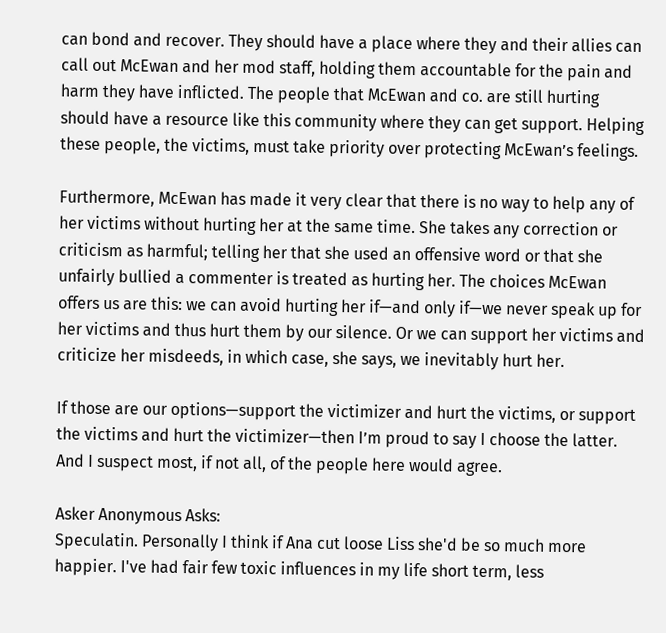can bond and recover. They should have a place where they and their allies can call out McEwan and her mod staff, holding them accountable for the pain and harm they have inflicted. The people that McEwan and co. are still hurting should have a resource like this community where they can get support. Helping these people, the victims, must take priority over protecting McEwan’s feelings.

Furthermore, McEwan has made it very clear that there is no way to help any of her victims without hurting her at the same time. She takes any correction or criticism as harmful; telling her that she used an offensive word or that she unfairly bullied a commenter is treated as hurting her. The choices McEwan offers us are this: we can avoid hurting her if—and only if—we never speak up for her victims and thus hurt them by our silence. Or we can support her victims and criticize her misdeeds, in which case, she says, we inevitably hurt her.

If those are our options—support the victimizer and hurt the victims, or support the victims and hurt the victimizer—then I’m proud to say I choose the latter. And I suspect most, if not all, of the people here would agree.

Asker Anonymous Asks:
Speculatin. Personally I think if Ana cut loose Liss she'd be so much more happier. I've had fair few toxic influences in my life short term, less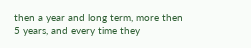then a year and long term, more then 5 years, and every time they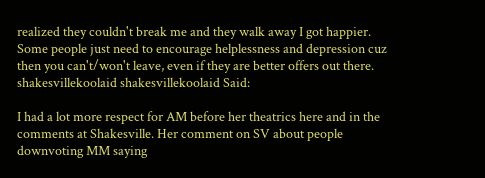realized they couldn't break me and they walk away I got happier. Some people just need to encourage helplessness and depression cuz then you can't/won't leave, even if they are better offers out there.
shakesvillekoolaid shakesvillekoolaid Said:

I had a lot more respect for AM before her theatrics here and in the comments at Shakesville. Her comment on SV about people downvoting MM saying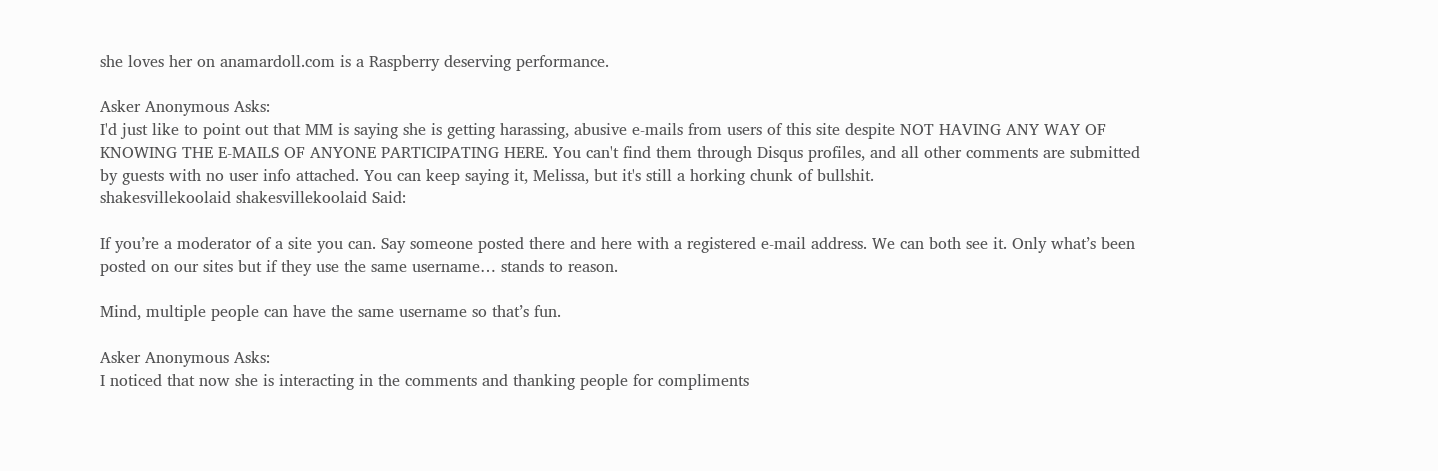she loves her on anamardoll.com is a Raspberry deserving performance.

Asker Anonymous Asks:
I'd just like to point out that MM is saying she is getting harassing, abusive e-mails from users of this site despite NOT HAVING ANY WAY OF KNOWING THE E-MAILS OF ANYONE PARTICIPATING HERE. You can't find them through Disqus profiles, and all other comments are submitted by guests with no user info attached. You can keep saying it, Melissa, but it's still a horking chunk of bullshit.
shakesvillekoolaid shakesvillekoolaid Said:

If you’re a moderator of a site you can. Say someone posted there and here with a registered e-mail address. We can both see it. Only what’s been posted on our sites but if they use the same username… stands to reason.

Mind, multiple people can have the same username so that’s fun.

Asker Anonymous Asks:
I noticed that now she is interacting in the comments and thanking people for compliments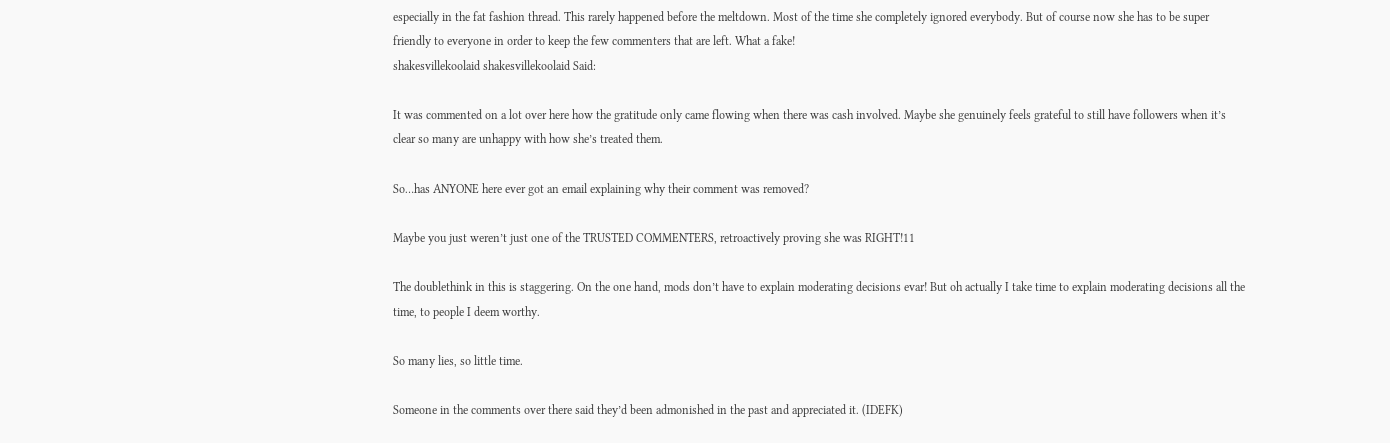especially in the fat fashion thread. This rarely happened before the meltdown. Most of the time she completely ignored everybody. But of course now she has to be super friendly to everyone in order to keep the few commenters that are left. What a fake!
shakesvillekoolaid shakesvillekoolaid Said:

It was commented on a lot over here how the gratitude only came flowing when there was cash involved. Maybe she genuinely feels grateful to still have followers when it’s clear so many are unhappy with how she’s treated them.

So…has ANYONE here ever got an email explaining why their comment was removed?

Maybe you just weren’t just one of the TRUSTED COMMENTERS, retroactively proving she was RIGHT!11

The doublethink in this is staggering. On the one hand, mods don’t have to explain moderating decisions evar! But oh actually I take time to explain moderating decisions all the time, to people I deem worthy.

So many lies, so little time.

Someone in the comments over there said they’d been admonished in the past and appreciated it. (IDEFK)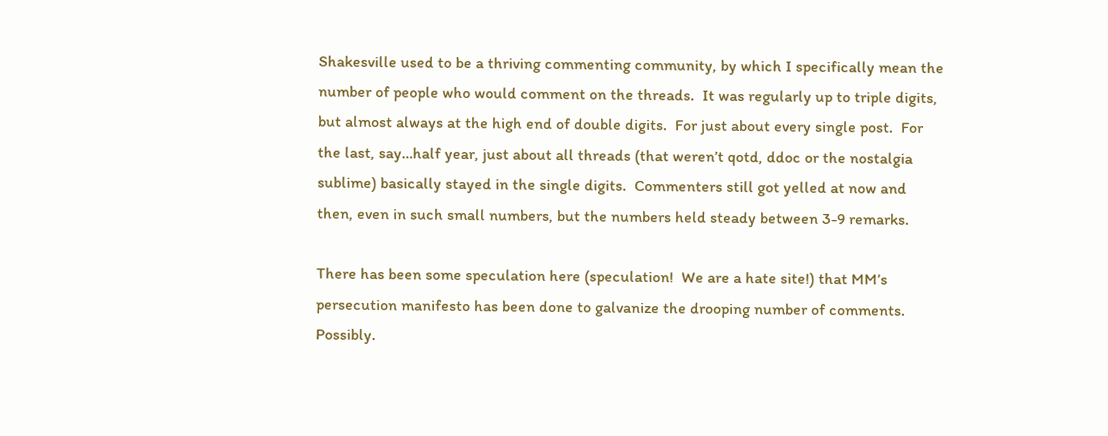Shakesville used to be a thriving commenting community, by which I specifically mean the number of people who would comment on the threads.  It was regularly up to triple digits, but almost always at the high end of double digits.  For just about every single post.  For the last, say…half year, just about all threads (that weren’t qotd, ddoc or the nostalgia sublime) basically stayed in the single digits.  Commenters still got yelled at now and then, even in such small numbers, but the numbers held steady between 3-9 remarks.

There has been some speculation here (speculation!  We are a hate site!) that MM’s persecution manifesto has been done to galvanize the drooping number of comments.  Possibly.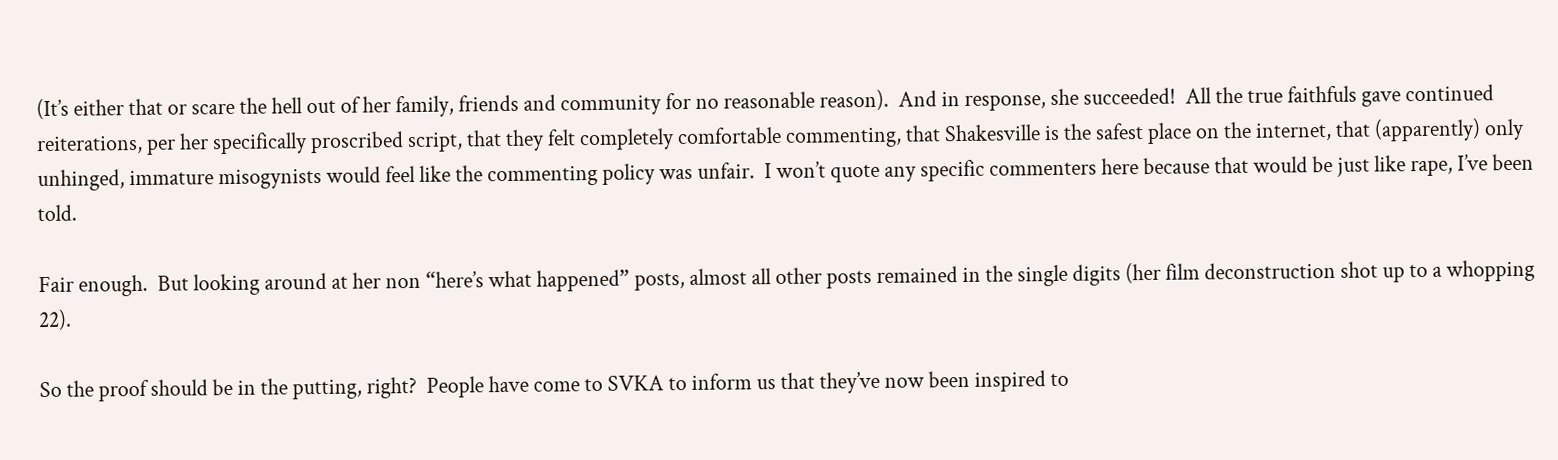(It’s either that or scare the hell out of her family, friends and community for no reasonable reason).  And in response, she succeeded!  All the true faithfuls gave continued reiterations, per her specifically proscribed script, that they felt completely comfortable commenting, that Shakesville is the safest place on the internet, that (apparently) only unhinged, immature misogynists would feel like the commenting policy was unfair.  I won’t quote any specific commenters here because that would be just like rape, I’ve been told.

Fair enough.  But looking around at her non “here’s what happened” posts, almost all other posts remained in the single digits (her film deconstruction shot up to a whopping 22).

So the proof should be in the putting, right?  People have come to SVKA to inform us that they’ve now been inspired to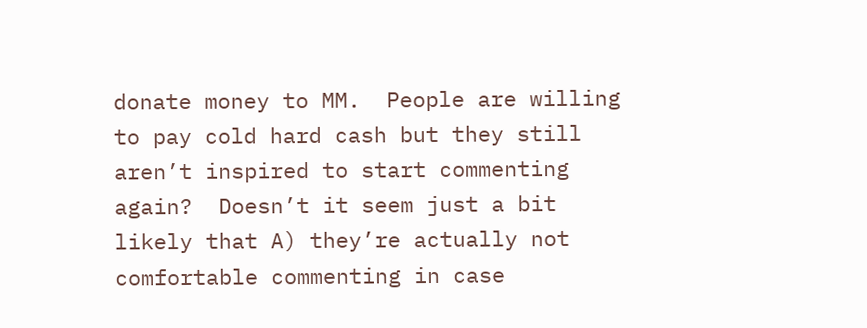donate money to MM.  People are willing to pay cold hard cash but they still aren’t inspired to start commenting again?  Doesn’t it seem just a bit likely that A) they’re actually not comfortable commenting in case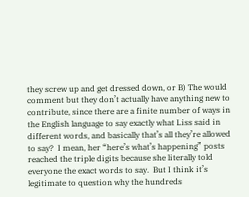they screw up and get dressed down, or B) The would comment but they don’t actually have anything new to contribute, since there are a finite number of ways in the English language to say exactly what Liss said in different words, and basically that’s all they’re allowed to say?  I mean, her “here’s what’s happening” posts reached the triple digits because she literally told everyone the exact words to say.  But I think it’s legitimate to question why the hundreds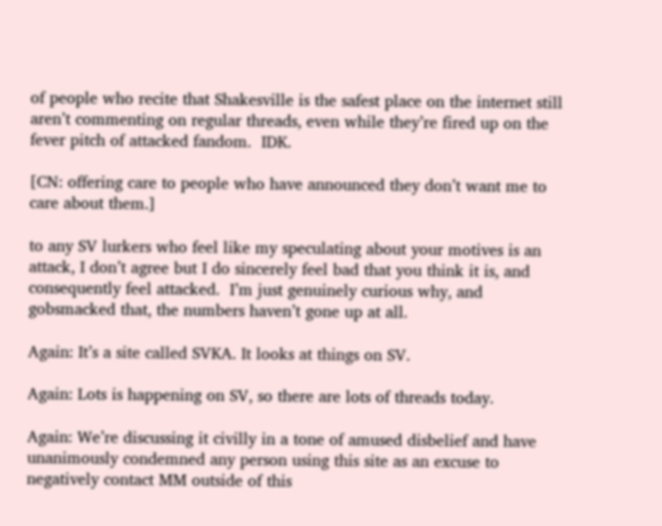of people who recite that Shakesville is the safest place on the internet still aren’t commenting on regular threads, even while they’re fired up on the fever pitch of attacked fandom.  IDK.

[CN: offering care to people who have announced they don’t want me to care about them.]

to any SV lurkers who feel like my speculating about your motives is an attack, I don’t agree but I do sincerely feel bad that you think it is, and consequently feel attacked.  I’m just genuinely curious why, and gobsmacked that, the numbers haven’t gone up at all.

Again: It’s a site called SVKA. It looks at things on SV.

Again: Lots is happening on SV, so there are lots of threads today.

Again: We’re discussing it civilly in a tone of amused disbelief and have unanimously condemned any person using this site as an excuse to negatively contact MM outside of this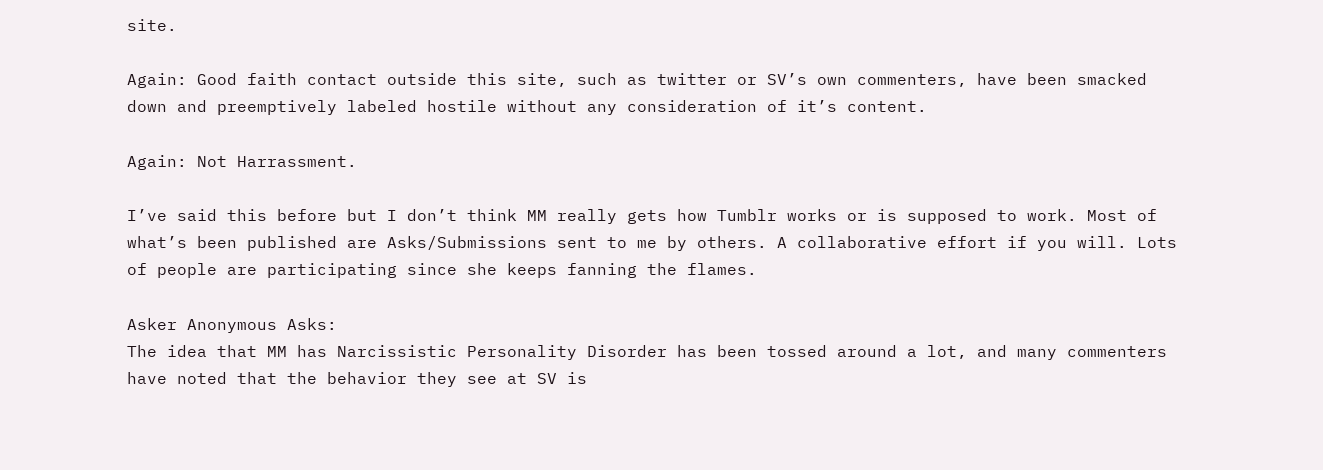site.

Again: Good faith contact outside this site, such as twitter or SV’s own commenters, have been smacked down and preemptively labeled hostile without any consideration of it’s content.

Again: Not Harrassment.

I’ve said this before but I don’t think MM really gets how Tumblr works or is supposed to work. Most of what’s been published are Asks/Submissions sent to me by others. A collaborative effort if you will. Lots of people are participating since she keeps fanning the flames.

Asker Anonymous Asks:
The idea that MM has Narcissistic Personality Disorder has been tossed around a lot, and many commenters have noted that the behavior they see at SV is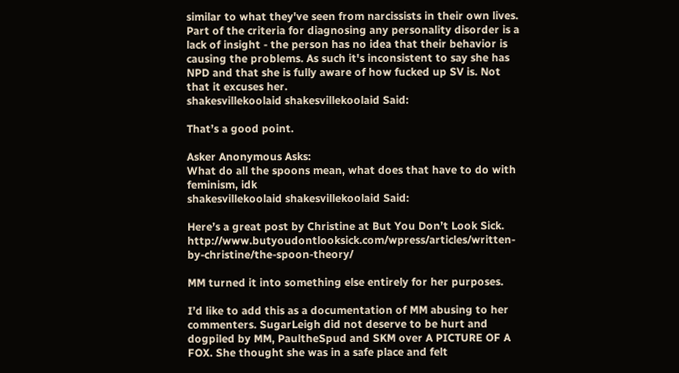similar to what they've seen from narcissists in their own lives. Part of the criteria for diagnosing any personality disorder is a lack of insight - the person has no idea that their behavior is causing the problems. As such it's inconsistent to say she has NPD and that she is fully aware of how fucked up SV is. Not that it excuses her.
shakesvillekoolaid shakesvillekoolaid Said:

That’s a good point.

Asker Anonymous Asks:
What do all the spoons mean, what does that have to do with feminism, idk
shakesvillekoolaid shakesvillekoolaid Said:

Here’s a great post by Christine at But You Don’t Look Sick.  http://www.butyoudontlooksick.com/wpress/articles/written-by-christine/the-spoon-theory/

MM turned it into something else entirely for her purposes.

I’d like to add this as a documentation of MM abusing to her commenters. SugarLeigh did not deserve to be hurt and dogpiled by MM, PaultheSpud and SKM over A PICTURE OF A FOX. She thought she was in a safe place and felt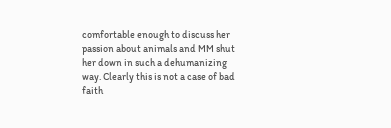comfortable enough to discuss her passion about animals and MM shut her down in such a dehumanizing way. Clearly this is not a case of bad faith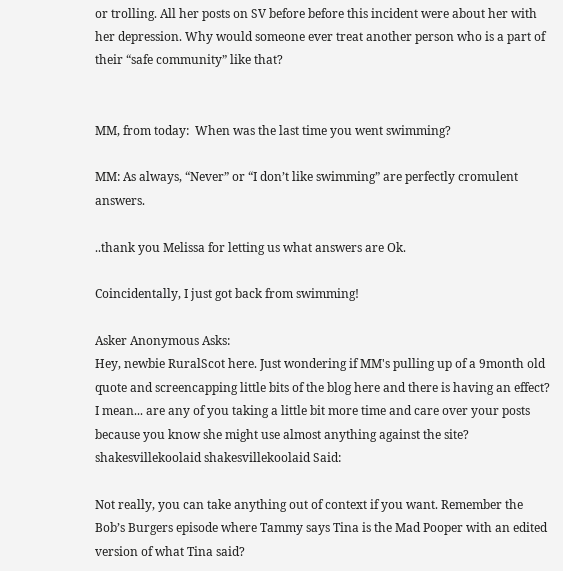or trolling. All her posts on SV before before this incident were about her with her depression. Why would someone ever treat another person who is a part of their “safe community” like that?


MM, from today:  When was the last time you went swimming?

MM: As always, “Never” or “I don’t like swimming” are perfectly cromulent answers.

..thank you Melissa for letting us what answers are Ok.

Coincidentally, I just got back from swimming!

Asker Anonymous Asks:
Hey, newbie RuralScot here. Just wondering if MM's pulling up of a 9month old quote and screencapping little bits of the blog here and there is having an effect? I mean... are any of you taking a little bit more time and care over your posts because you know she might use almost anything against the site?
shakesvillekoolaid shakesvillekoolaid Said:

Not really, you can take anything out of context if you want. Remember the Bob’s Burgers episode where Tammy says Tina is the Mad Pooper with an edited version of what Tina said?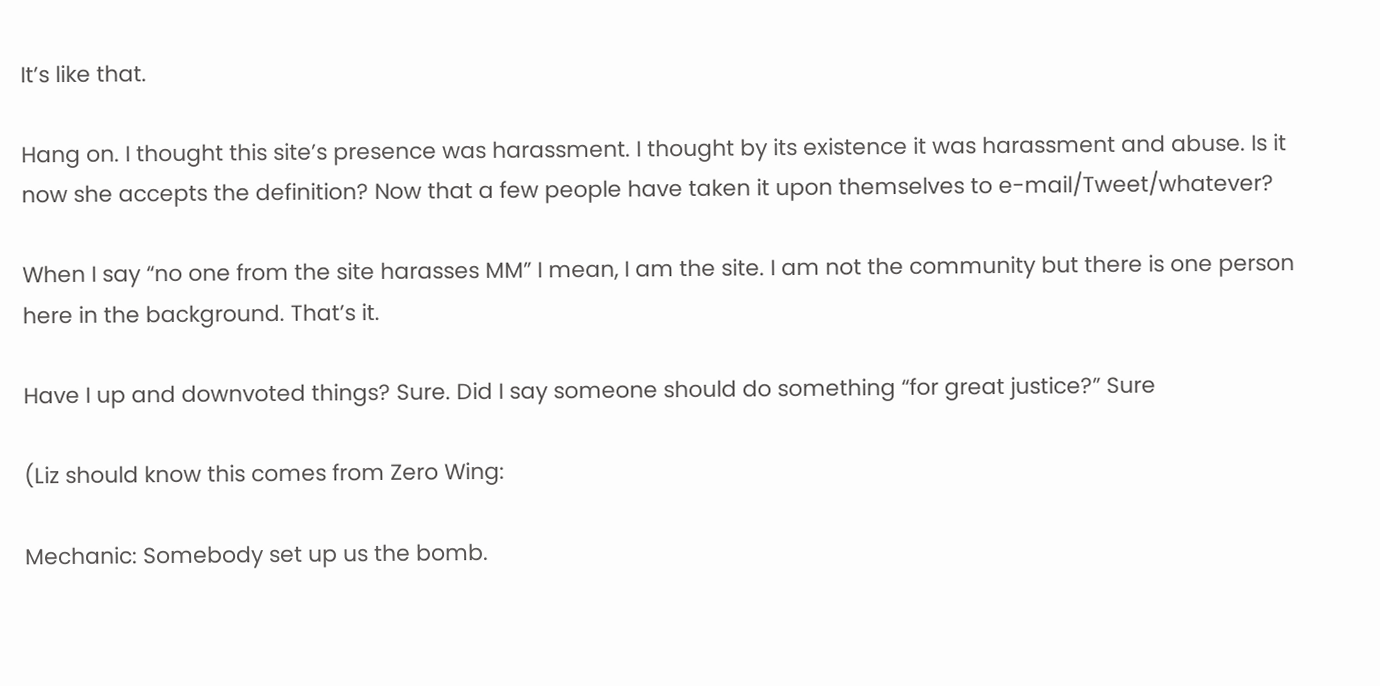It’s like that.

Hang on. I thought this site’s presence was harassment. I thought by its existence it was harassment and abuse. Is it now she accepts the definition? Now that a few people have taken it upon themselves to e-mail/Tweet/whatever?

When I say “no one from the site harasses MM” I mean, I am the site. I am not the community but there is one person here in the background. That’s it.

Have I up and downvoted things? Sure. Did I say someone should do something “for great justice?” Sure

(Liz should know this comes from Zero Wing:

Mechanic: Somebody set up us the bomb.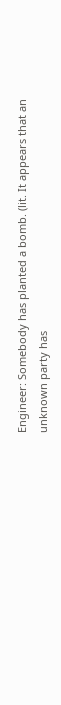Engineer: Somebody has planted a bomb. (lit. It appears that an unknown party has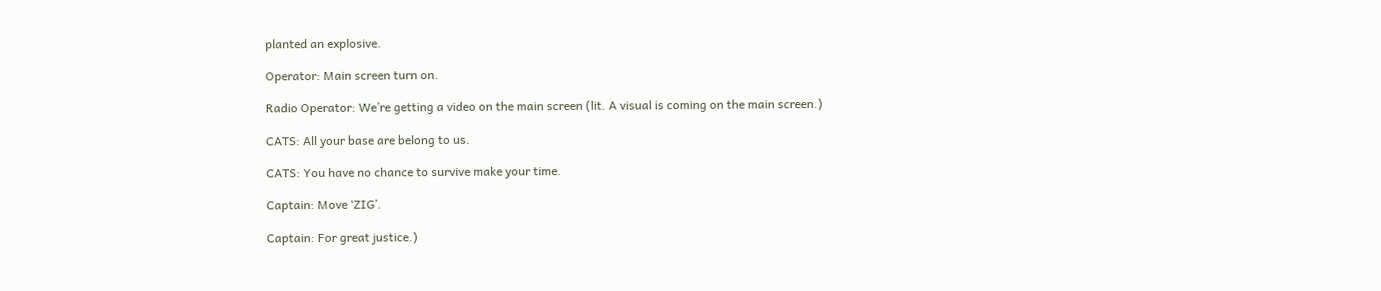planted an explosive.

Operator: Main screen turn on.

Radio Operator: We’re getting a video on the main screen (lit. A visual is coming on the main screen.)

CATS: All your base are belong to us.

CATS: You have no chance to survive make your time.

Captain: Move ‘ZIG’.

Captain: For great justice.)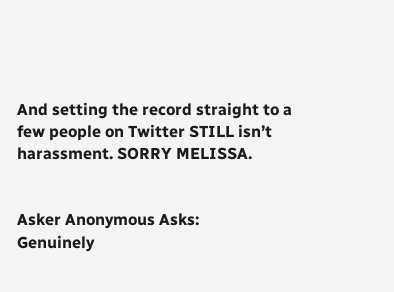And setting the record straight to a few people on Twitter STILL isn’t harassment. SORRY MELISSA.


Asker Anonymous Asks:
Genuinely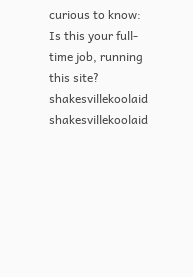curious to know: Is this your full-time job, running this site?
shakesvillekoolaid shakesvillekoolaid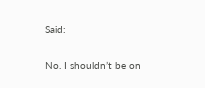Said:

No. I shouldn’t be on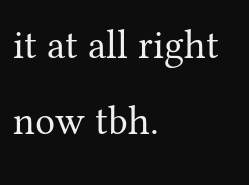it at all right now tbh.